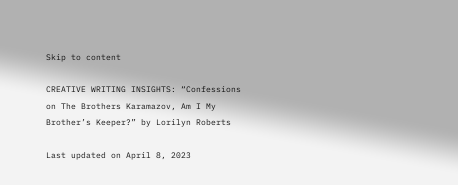Skip to content

CREATIVE WRITING INSIGHTS: “Confessions on The Brothers Karamazov, Am I My Brother’s Keeper?” by Lorilyn Roberts

Last updated on April 8, 2023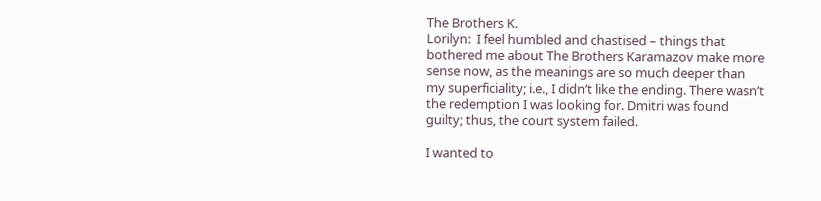The Brothers K.
Lorilyn:  I feel humbled and chastised – things that bothered me about The Brothers Karamazov make more sense now, as the meanings are so much deeper than my superficiality; i.e., I didn’t like the ending. There wasn’t the redemption I was looking for. Dmitri was found guilty; thus, the court system failed.

I wanted to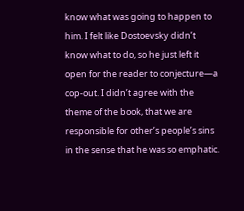know what was going to happen to him. I felt like Dostoevsky didn’t know what to do, so he just left it open for the reader to conjecture—a cop-out. I didn’t agree with the theme of the book, that we are responsible for other’s people’s sins in the sense that he was so emphatic.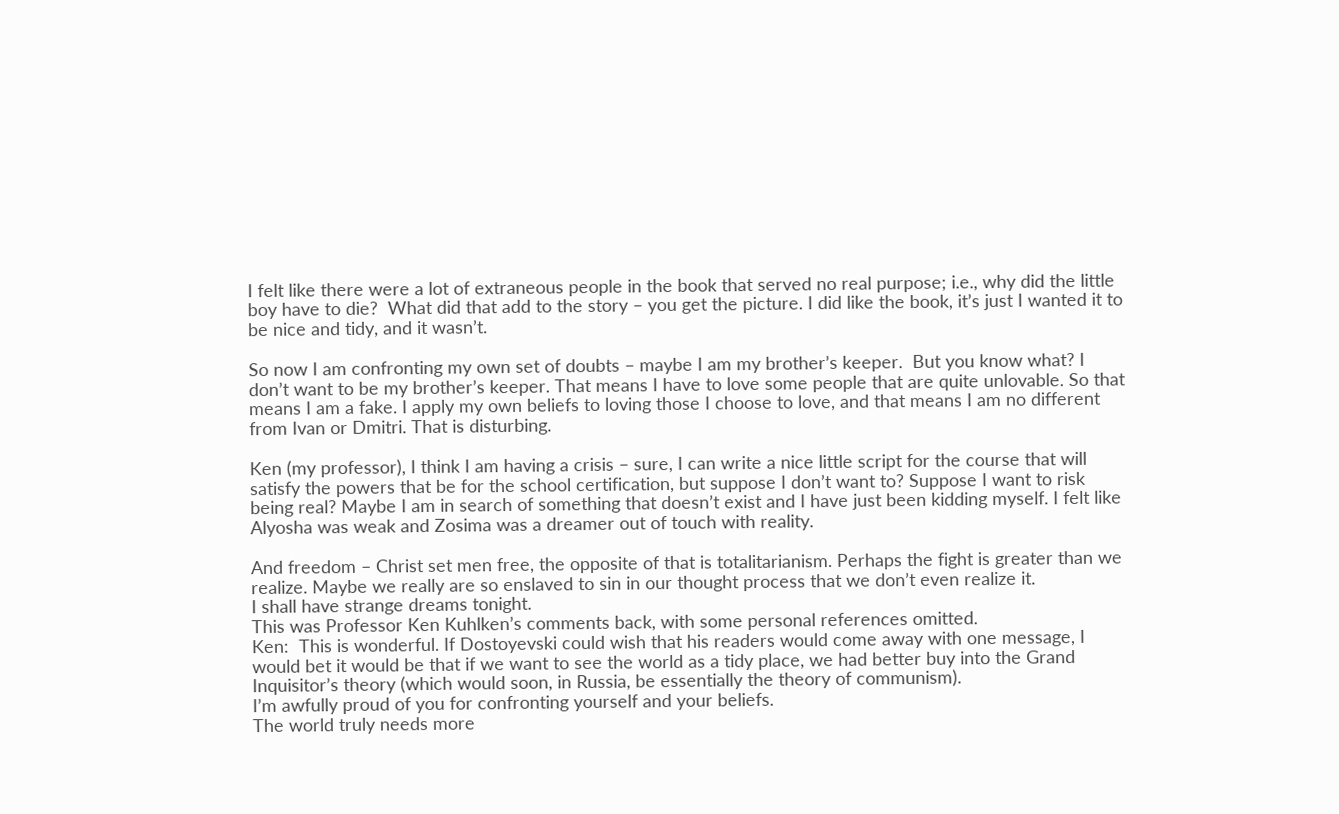I felt like there were a lot of extraneous people in the book that served no real purpose; i.e., why did the little boy have to die?  What did that add to the story – you get the picture. I did like the book, it’s just I wanted it to be nice and tidy, and it wasn’t.

So now I am confronting my own set of doubts – maybe I am my brother’s keeper.  But you know what? I don’t want to be my brother’s keeper. That means I have to love some people that are quite unlovable. So that means I am a fake. I apply my own beliefs to loving those I choose to love, and that means I am no different from Ivan or Dmitri. That is disturbing.

Ken (my professor), I think I am having a crisis – sure, I can write a nice little script for the course that will satisfy the powers that be for the school certification, but suppose I don’t want to? Suppose I want to risk being real? Maybe I am in search of something that doesn’t exist and I have just been kidding myself. I felt like Alyosha was weak and Zosima was a dreamer out of touch with reality.

And freedom – Christ set men free, the opposite of that is totalitarianism. Perhaps the fight is greater than we realize. Maybe we really are so enslaved to sin in our thought process that we don’t even realize it.
I shall have strange dreams tonight.
This was Professor Ken Kuhlken’s comments back, with some personal references omitted.
Ken:  This is wonderful. If Dostoyevski could wish that his readers would come away with one message, I would bet it would be that if we want to see the world as a tidy place, we had better buy into the Grand Inquisitor’s theory (which would soon, in Russia, be essentially the theory of communism).
I’m awfully proud of you for confronting yourself and your beliefs.
The world truly needs more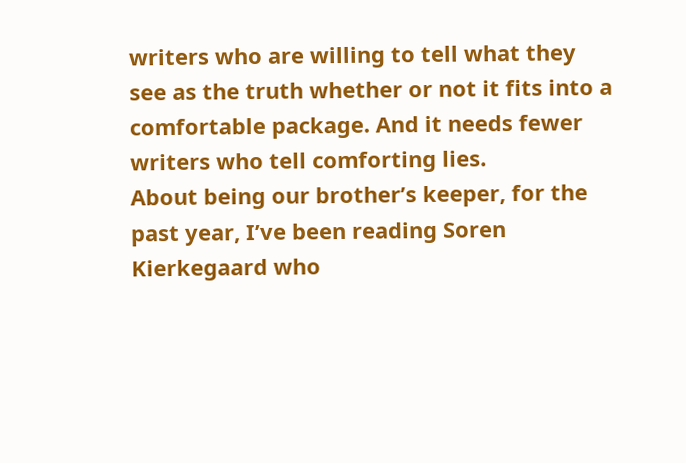writers who are willing to tell what they see as the truth whether or not it fits into a comfortable package. And it needs fewer writers who tell comforting lies.
About being our brother’s keeper, for the past year, I’ve been reading Soren Kierkegaard who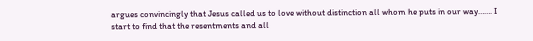argues convincingly that Jesus called us to love without distinction all whom he puts in our way……. I start to find that the resentments and all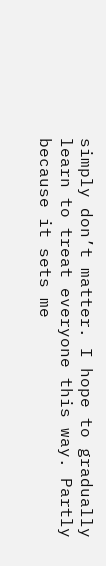simply don’t matter. I hope to gradually learn to treat everyone this way. Partly because it sets me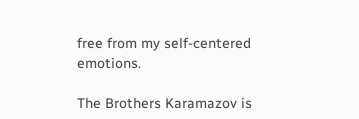free from my self-centered emotions.

The Brothers Karamazov is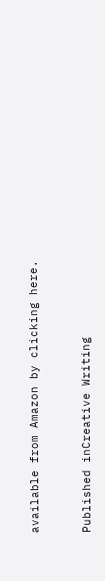available from Amazon by clicking here.


Published inCreative Writing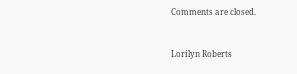Comments are closed.


Lorilyn Roberts